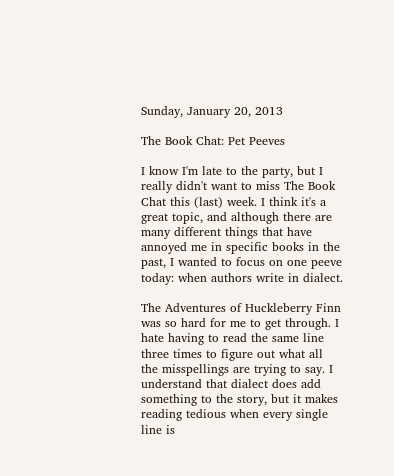Sunday, January 20, 2013

The Book Chat: Pet Peeves

I know I'm late to the party, but I really didn't want to miss The Book Chat this (last) week. I think it's a great topic, and although there are many different things that have annoyed me in specific books in the past, I wanted to focus on one peeve today: when authors write in dialect.

The Adventures of Huckleberry Finn was so hard for me to get through. I hate having to read the same line three times to figure out what all the misspellings are trying to say. I understand that dialect does add something to the story, but it makes reading tedious when every single line is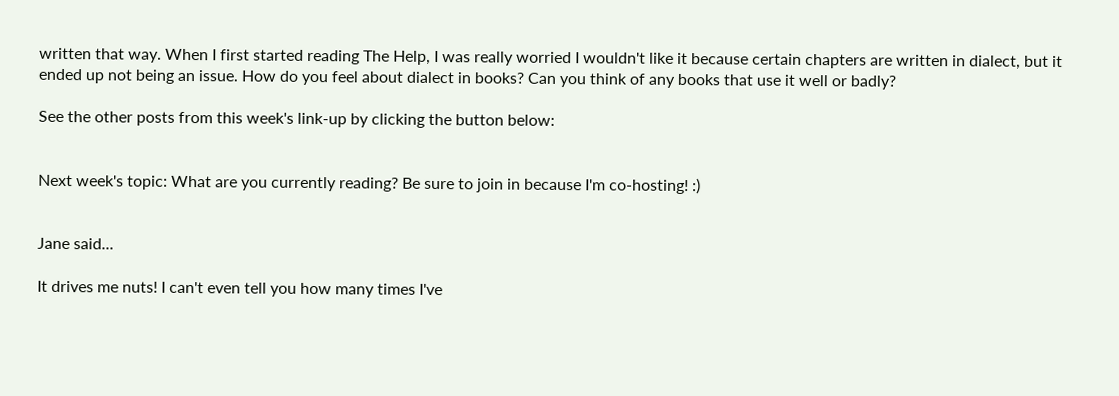written that way. When I first started reading The Help, I was really worried I wouldn't like it because certain chapters are written in dialect, but it ended up not being an issue. How do you feel about dialect in books? Can you think of any books that use it well or badly?

See the other posts from this week's link-up by clicking the button below:


Next week's topic: What are you currently reading? Be sure to join in because I'm co-hosting! :)


Jane said...

It drives me nuts! I can't even tell you how many times I've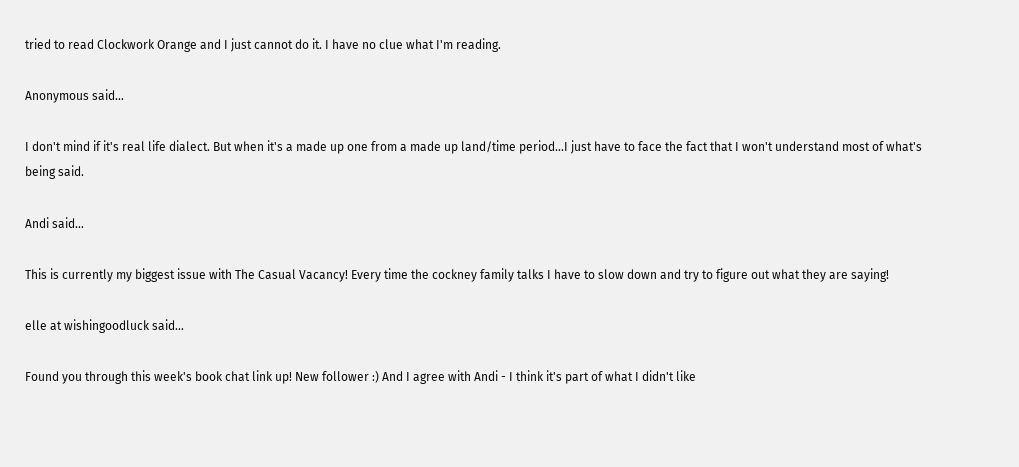tried to read Clockwork Orange and I just cannot do it. I have no clue what I'm reading.

Anonymous said...

I don't mind if it's real life dialect. But when it's a made up one from a made up land/time period...I just have to face the fact that I won't understand most of what's being said.

Andi said...

This is currently my biggest issue with The Casual Vacancy! Every time the cockney family talks I have to slow down and try to figure out what they are saying!

elle at wishingoodluck said...

Found you through this week's book chat link up! New follower :) And I agree with Andi - I think it's part of what I didn't like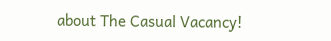about The Casual Vacancy!